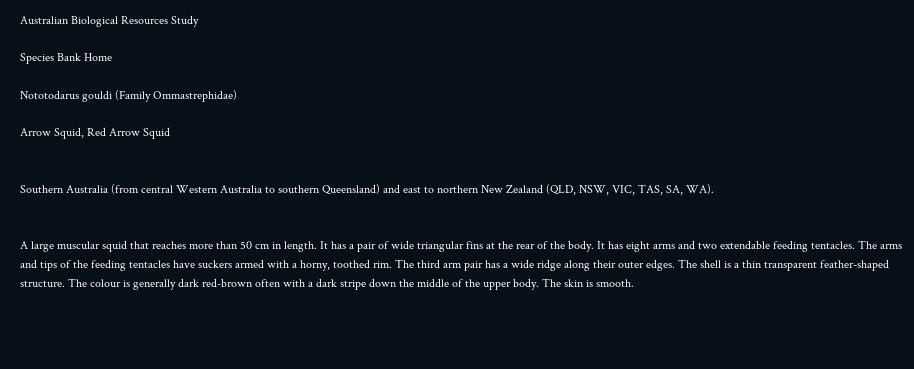Australian Biological Resources Study

Species Bank Home

Nototodarus gouldi (Family Ommastrephidae)

Arrow Squid, Red Arrow Squid


Southern Australia (from central Western Australia to southern Queensland) and east to northern New Zealand (QLD, NSW, VIC, TAS, SA, WA).


A large muscular squid that reaches more than 50 cm in length. It has a pair of wide triangular fins at the rear of the body. It has eight arms and two extendable feeding tentacles. The arms and tips of the feeding tentacles have suckers armed with a horny, toothed rim. The third arm pair has a wide ridge along their outer edges. The shell is a thin transparent feather-shaped structure. The colour is generally dark red-brown often with a dark stripe down the middle of the upper body. The skin is smooth.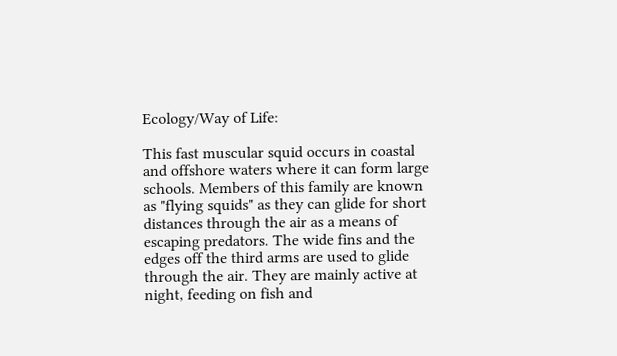Ecology/Way of Life:

This fast muscular squid occurs in coastal and offshore waters where it can form large schools. Members of this family are known as "flying squids" as they can glide for short distances through the air as a means of escaping predators. The wide fins and the edges off the third arms are used to glide through the air. They are mainly active at night, feeding on fish and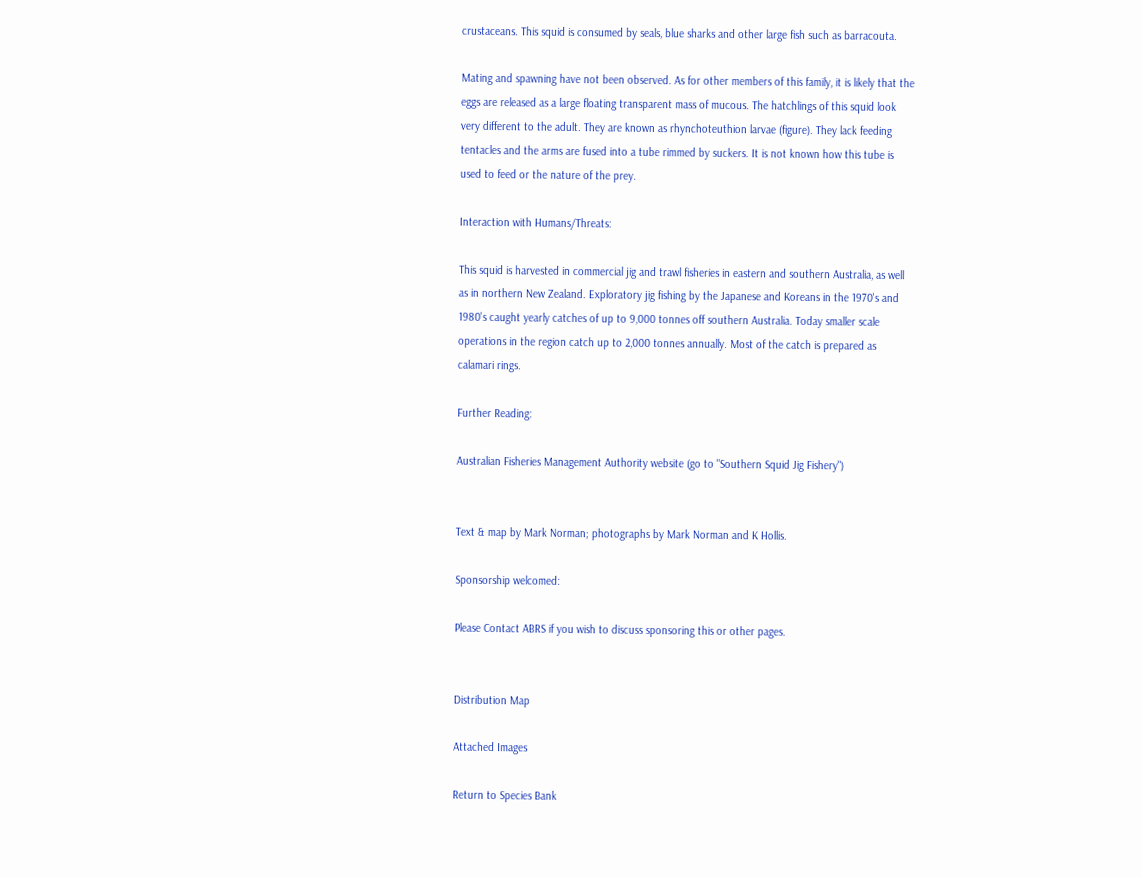crustaceans. This squid is consumed by seals, blue sharks and other large fish such as barracouta.

Mating and spawning have not been observed. As for other members of this family, it is likely that the eggs are released as a large floating transparent mass of mucous. The hatchlings of this squid look very different to the adult. They are known as rhynchoteuthion larvae (figure). They lack feeding tentacles and the arms are fused into a tube rimmed by suckers. It is not known how this tube is used to feed or the nature of the prey.

Interaction with Humans/Threats:

This squid is harvested in commercial jig and trawl fisheries in eastern and southern Australia, as well as in northern New Zealand. Exploratory jig fishing by the Japanese and Koreans in the 1970's and 1980's caught yearly catches of up to 9,000 tonnes off southern Australia. Today smaller scale operations in the region catch up to 2,000 tonnes annually. Most of the catch is prepared as calamari rings.

Further Reading:

Australian Fisheries Management Authority website (go to "Southern Squid Jig Fishery")


Text & map by Mark Norman; photographs by Mark Norman and K Hollis.

Sponsorship welcomed:

Please Contact ABRS if you wish to discuss sponsoring this or other pages.


Distribution Map

Attached Images

Return to Species Bank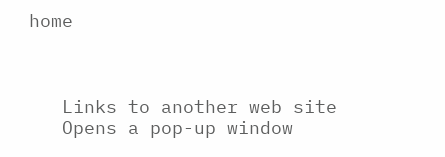home



   Links to another web site
   Opens a pop-up window